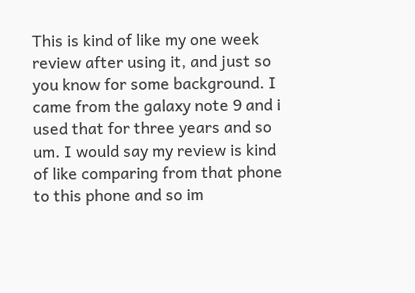This is kind of like my one week review after using it, and just so you know for some background. I came from the galaxy note 9 and i used that for three years and so um. I would say my review is kind of like comparing from that phone to this phone and so im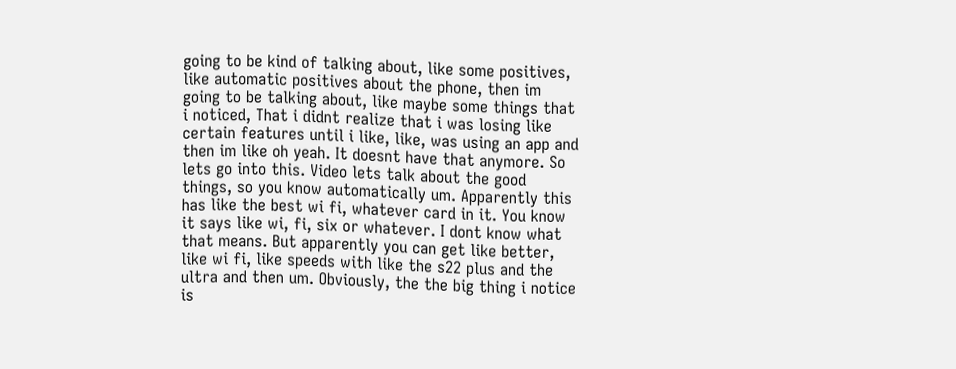going to be kind of talking about, like some positives, like automatic positives about the phone, then im going to be talking about, like maybe some things that i noticed, That i didnt realize that i was losing like certain features until i like, like, was using an app and then im like oh yeah. It doesnt have that anymore. So lets go into this. Video lets talk about the good things, so you know automatically um. Apparently this has like the best wi fi, whatever card in it. You know it says like wi, fi, six or whatever. I dont know what that means. But apparently you can get like better, like wi fi, like speeds with like the s22 plus and the ultra and then um. Obviously, the the big thing i notice is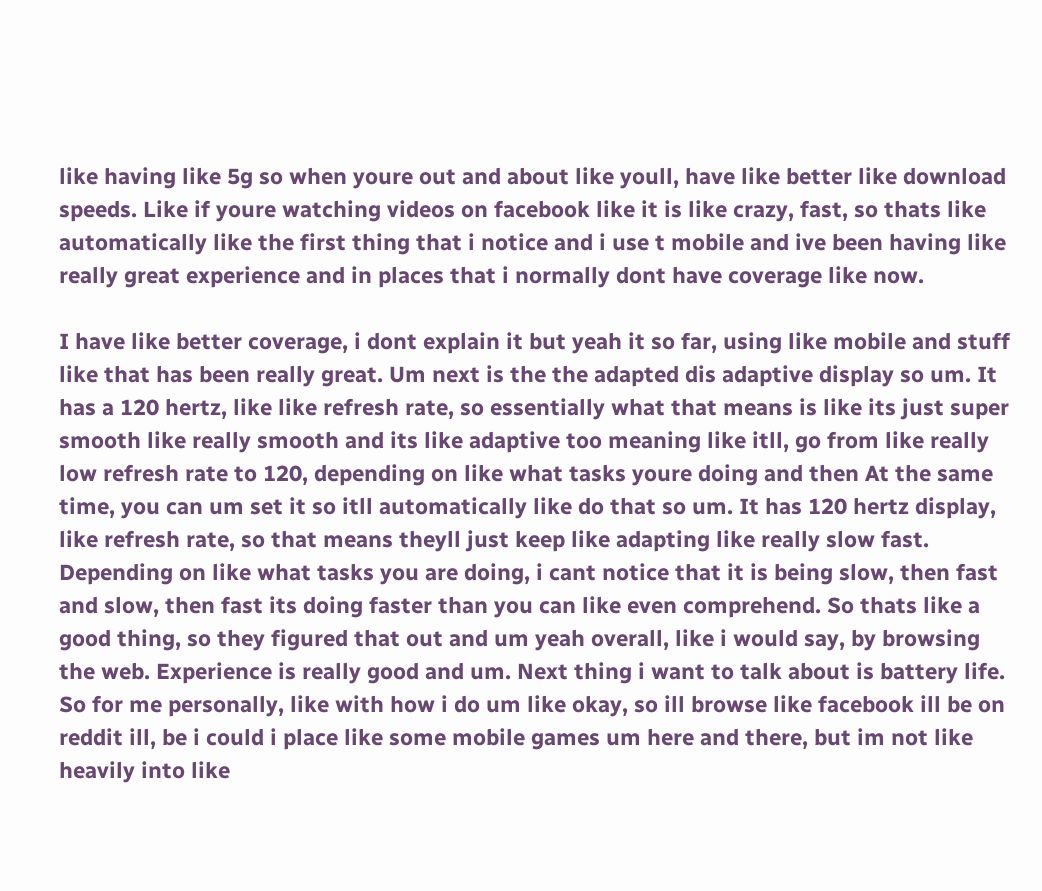like having like 5g so when youre out and about like youll, have like better like download speeds. Like if youre watching videos on facebook like it is like crazy, fast, so thats like automatically like the first thing that i notice and i use t mobile and ive been having like really great experience and in places that i normally dont have coverage like now.

I have like better coverage, i dont explain it but yeah it so far, using like mobile and stuff like that has been really great. Um next is the the adapted dis adaptive display so um. It has a 120 hertz, like like refresh rate, so essentially what that means is like its just super smooth like really smooth and its like adaptive too meaning like itll, go from like really low refresh rate to 120, depending on like what tasks youre doing and then At the same time, you can um set it so itll automatically like do that so um. It has 120 hertz display, like refresh rate, so that means theyll just keep like adapting like really slow fast. Depending on like what tasks you are doing, i cant notice that it is being slow, then fast and slow, then fast its doing faster than you can like even comprehend. So thats like a good thing, so they figured that out and um yeah overall, like i would say, by browsing the web. Experience is really good and um. Next thing i want to talk about is battery life. So for me personally, like with how i do um like okay, so ill browse like facebook ill be on reddit ill, be i could i place like some mobile games um here and there, but im not like heavily into like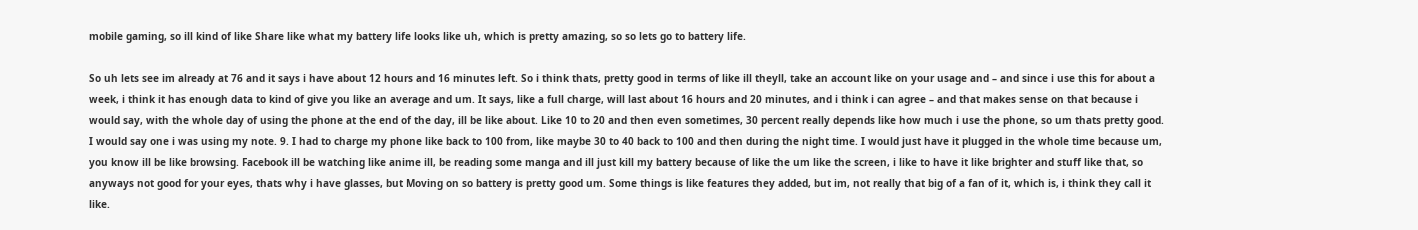mobile gaming, so ill kind of like Share like what my battery life looks like uh, which is pretty amazing, so so lets go to battery life.

So uh lets see im already at 76 and it says i have about 12 hours and 16 minutes left. So i think thats, pretty good in terms of like ill theyll, take an account like on your usage and – and since i use this for about a week, i think it has enough data to kind of give you like an average and um. It says, like a full charge, will last about 16 hours and 20 minutes, and i think i can agree – and that makes sense on that because i would say, with the whole day of using the phone at the end of the day, ill be like about. Like 10 to 20 and then even sometimes, 30 percent really depends like how much i use the phone, so um thats pretty good. I would say one i was using my note. 9. I had to charge my phone like back to 100 from, like maybe 30 to 40 back to 100 and then during the night time. I would just have it plugged in the whole time because um, you know ill be like browsing. Facebook ill be watching like anime ill, be reading some manga and ill just kill my battery because of like the um like the screen, i like to have it like brighter and stuff like that, so anyways not good for your eyes, thats why i have glasses, but Moving on so battery is pretty good um. Some things is like features they added, but im, not really that big of a fan of it, which is, i think they call it like.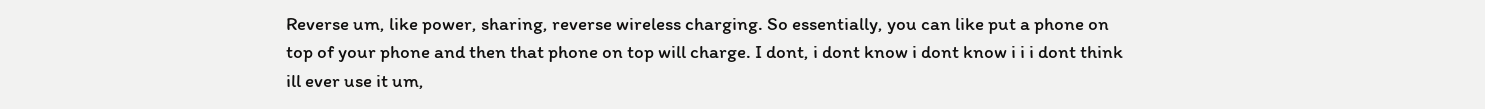Reverse um, like power, sharing, reverse wireless charging. So essentially, you can like put a phone on top of your phone and then that phone on top will charge. I dont, i dont know i dont know i i i dont think ill ever use it um,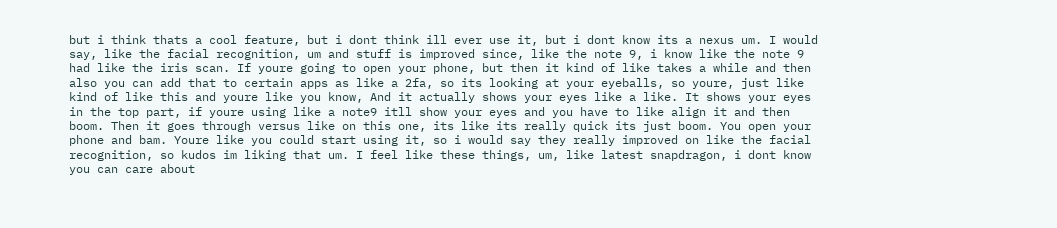but i think thats a cool feature, but i dont think ill ever use it, but i dont know its a nexus um. I would say, like the facial recognition, um and stuff is improved since, like the note 9, i know like the note 9 had like the iris scan. If youre going to open your phone, but then it kind of like takes a while and then also you can add that to certain apps as like a 2fa, so its looking at your eyeballs, so youre, just like kind of like this and youre like you know, And it actually shows your eyes like a like. It shows your eyes in the top part, if youre using like a note9 itll show your eyes and you have to like align it and then boom. Then it goes through versus like on this one, its like its really quick its just boom. You open your phone and bam. Youre like you could start using it, so i would say they really improved on like the facial recognition, so kudos im liking that um. I feel like these things, um, like latest snapdragon, i dont know you can care about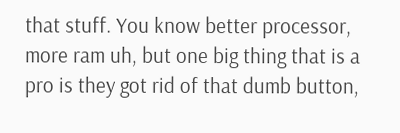that stuff. You know better processor, more ram uh, but one big thing that is a pro is they got rid of that dumb button,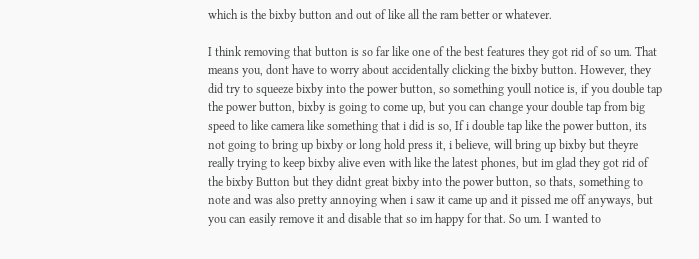which is the bixby button and out of like all the ram better or whatever.

I think removing that button is so far like one of the best features they got rid of so um. That means you, dont have to worry about accidentally clicking the bixby button. However, they did try to squeeze bixby into the power button, so something youll notice is, if you double tap the power button, bixby is going to come up, but you can change your double tap from big speed to like camera like something that i did is so, If i double tap like the power button, its not going to bring up bixby or long hold press it, i believe, will bring up bixby but theyre really trying to keep bixby alive even with like the latest phones, but im glad they got rid of the bixby Button but they didnt great bixby into the power button, so thats, something to note and was also pretty annoying when i saw it came up and it pissed me off anyways, but you can easily remove it and disable that so im happy for that. So um. I wanted to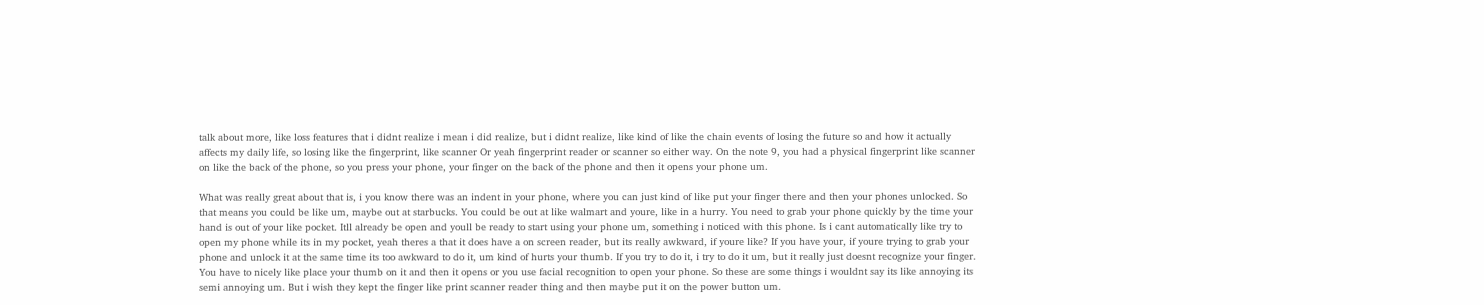talk about more, like loss features that i didnt realize i mean i did realize, but i didnt realize, like kind of like the chain events of losing the future so and how it actually affects my daily life, so losing like the fingerprint, like scanner Or yeah fingerprint reader or scanner so either way. On the note 9, you had a physical fingerprint like scanner on like the back of the phone, so you press your phone, your finger on the back of the phone and then it opens your phone um.

What was really great about that is, i you know there was an indent in your phone, where you can just kind of like put your finger there and then your phones unlocked. So that means you could be like um, maybe out at starbucks. You could be out at like walmart and youre, like in a hurry. You need to grab your phone quickly by the time your hand is out of your like pocket. Itll already be open and youll be ready to start using your phone um, something i noticed with this phone. Is i cant automatically like try to open my phone while its in my pocket, yeah theres a that it does have a on screen reader, but its really awkward, if youre like? If you have your, if youre trying to grab your phone and unlock it at the same time its too awkward to do it, um kind of hurts your thumb. If you try to do it, i try to do it um, but it really just doesnt recognize your finger. You have to nicely like place your thumb on it and then it opens or you use facial recognition to open your phone. So these are some things i wouldnt say its like annoying its semi annoying um. But i wish they kept the finger like print scanner reader thing and then maybe put it on the power button um.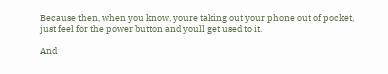Because then, when you know, youre taking out your phone out of pocket, just feel for the power button and youll get used to it.

And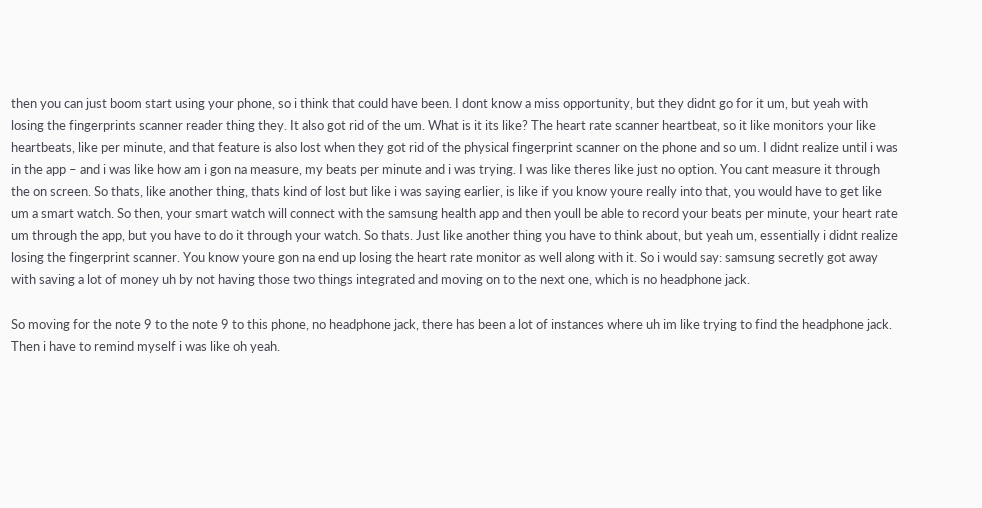then you can just boom start using your phone, so i think that could have been. I dont know a miss opportunity, but they didnt go for it um, but yeah with losing the fingerprints scanner reader thing they. It also got rid of the um. What is it its like? The heart rate scanner heartbeat, so it like monitors your like heartbeats, like per minute, and that feature is also lost when they got rid of the physical fingerprint scanner on the phone and so um. I didnt realize until i was in the app – and i was like how am i gon na measure, my beats per minute and i was trying. I was like theres like just no option. You cant measure it through the on screen. So thats, like another thing, thats kind of lost but like i was saying earlier, is like if you know youre really into that, you would have to get like um a smart watch. So then, your smart watch will connect with the samsung health app and then youll be able to record your beats per minute, your heart rate um through the app, but you have to do it through your watch. So thats. Just like another thing you have to think about, but yeah um, essentially i didnt realize losing the fingerprint scanner. You know youre gon na end up losing the heart rate monitor as well along with it. So i would say: samsung secretly got away with saving a lot of money uh by not having those two things integrated and moving on to the next one, which is no headphone jack.

So moving for the note 9 to the note 9 to this phone, no headphone jack, there has been a lot of instances where uh im like trying to find the headphone jack. Then i have to remind myself i was like oh yeah.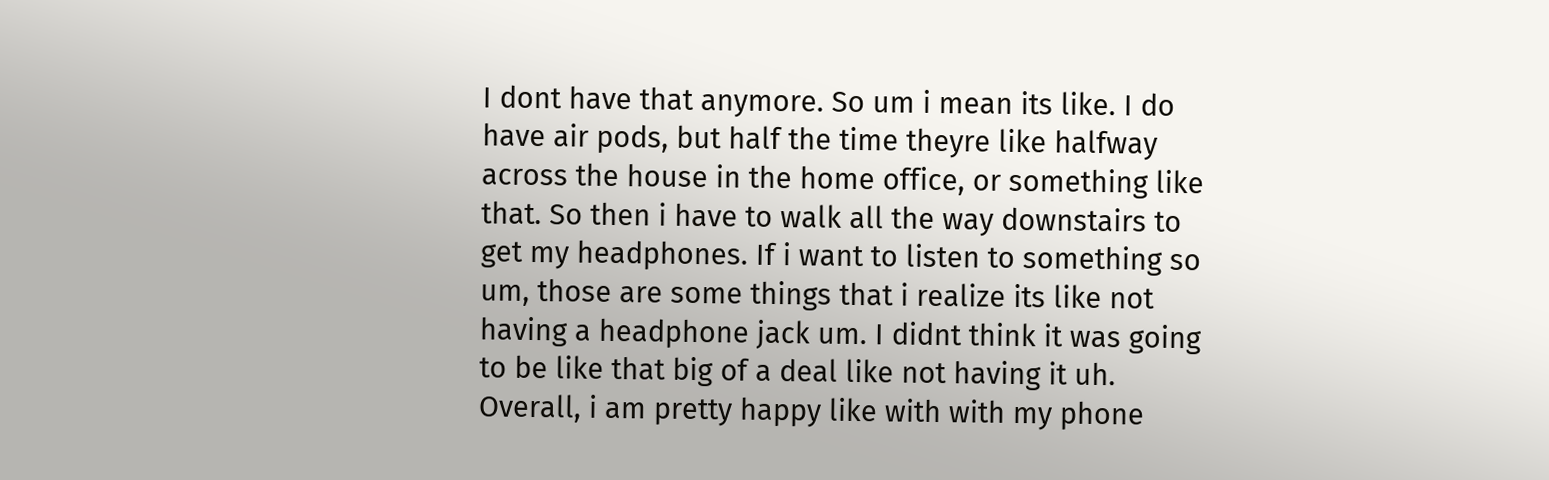I dont have that anymore. So um i mean its like. I do have air pods, but half the time theyre like halfway across the house in the home office, or something like that. So then i have to walk all the way downstairs to get my headphones. If i want to listen to something so um, those are some things that i realize its like not having a headphone jack um. I didnt think it was going to be like that big of a deal like not having it uh. Overall, i am pretty happy like with with my phone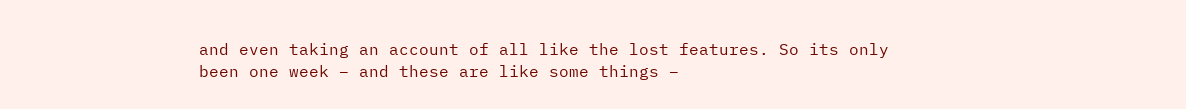and even taking an account of all like the lost features. So its only been one week – and these are like some things –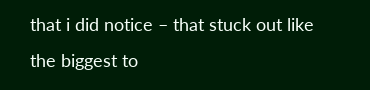that i did notice – that stuck out like the biggest to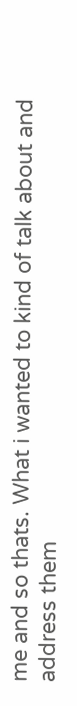me and so thats. What i wanted to kind of talk about and address them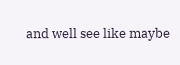and well see like maybe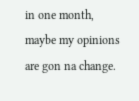in one month, maybe my opinions are gon na change.